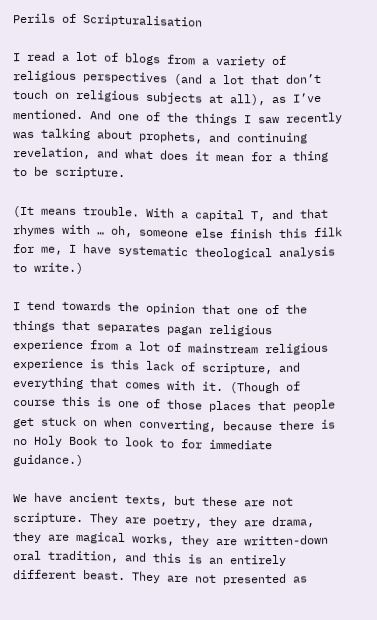Perils of Scripturalisation

I read a lot of blogs from a variety of religious perspectives (and a lot that don’t touch on religious subjects at all), as I’ve mentioned. And one of the things I saw recently was talking about prophets, and continuing revelation, and what does it mean for a thing to be scripture.

(It means trouble. With a capital T, and that rhymes with … oh, someone else finish this filk for me, I have systematic theological analysis to write.)

I tend towards the opinion that one of the things that separates pagan religious experience from a lot of mainstream religious experience is this lack of scripture, and everything that comes with it. (Though of course this is one of those places that people get stuck on when converting, because there is no Holy Book to look to for immediate guidance.)

We have ancient texts, but these are not scripture. They are poetry, they are drama, they are magical works, they are written-down oral tradition, and this is an entirely different beast. They are not presented as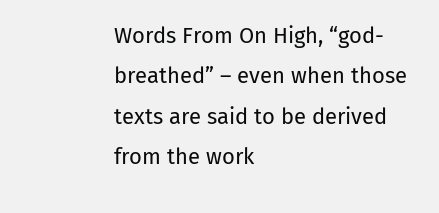Words From On High, “god-breathed” – even when those texts are said to be derived from the work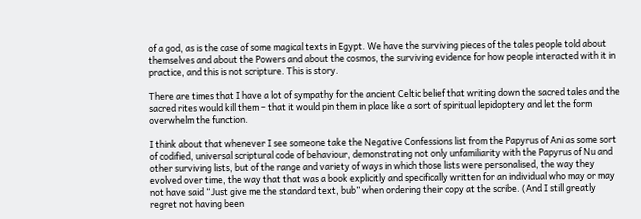of a god, as is the case of some magical texts in Egypt. We have the surviving pieces of the tales people told about themselves and about the Powers and about the cosmos, the surviving evidence for how people interacted with it in practice, and this is not scripture. This is story.

There are times that I have a lot of sympathy for the ancient Celtic belief that writing down the sacred tales and the sacred rites would kill them – that it would pin them in place like a sort of spiritual lepidoptery and let the form overwhelm the function.

I think about that whenever I see someone take the Negative Confessions list from the Papyrus of Ani as some sort of codified, universal scriptural code of behaviour, demonstrating not only unfamiliarity with the Papyrus of Nu and other surviving lists, but of the range and variety of ways in which those lists were personalised, the way they evolved over time, the way that that was a book explicitly and specifically written for an individual who may or may not have said “Just give me the standard text, bub” when ordering their copy at the scribe. (And I still greatly regret not having been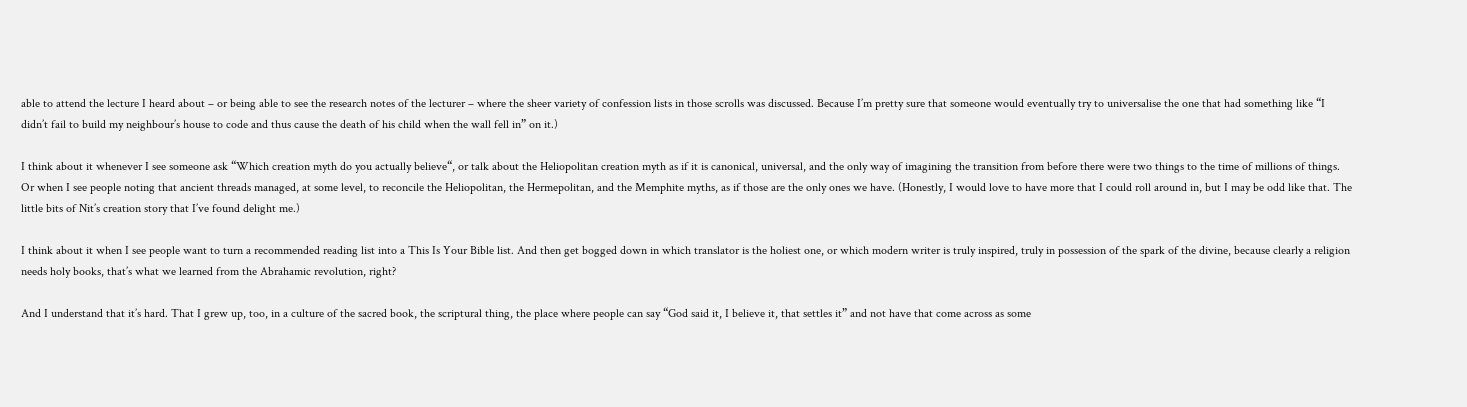able to attend the lecture I heard about – or being able to see the research notes of the lecturer – where the sheer variety of confession lists in those scrolls was discussed. Because I’m pretty sure that someone would eventually try to universalise the one that had something like “I didn’t fail to build my neighbour’s house to code and thus cause the death of his child when the wall fell in” on it.)

I think about it whenever I see someone ask “Which creation myth do you actually believe“, or talk about the Heliopolitan creation myth as if it is canonical, universal, and the only way of imagining the transition from before there were two things to the time of millions of things. Or when I see people noting that ancient threads managed, at some level, to reconcile the Heliopolitan, the Hermepolitan, and the Memphite myths, as if those are the only ones we have. (Honestly, I would love to have more that I could roll around in, but I may be odd like that. The little bits of Nit’s creation story that I’ve found delight me.)

I think about it when I see people want to turn a recommended reading list into a This Is Your Bible list. And then get bogged down in which translator is the holiest one, or which modern writer is truly inspired, truly in possession of the spark of the divine, because clearly a religion needs holy books, that’s what we learned from the Abrahamic revolution, right?

And I understand that it’s hard. That I grew up, too, in a culture of the sacred book, the scriptural thing, the place where people can say “God said it, I believe it, that settles it” and not have that come across as some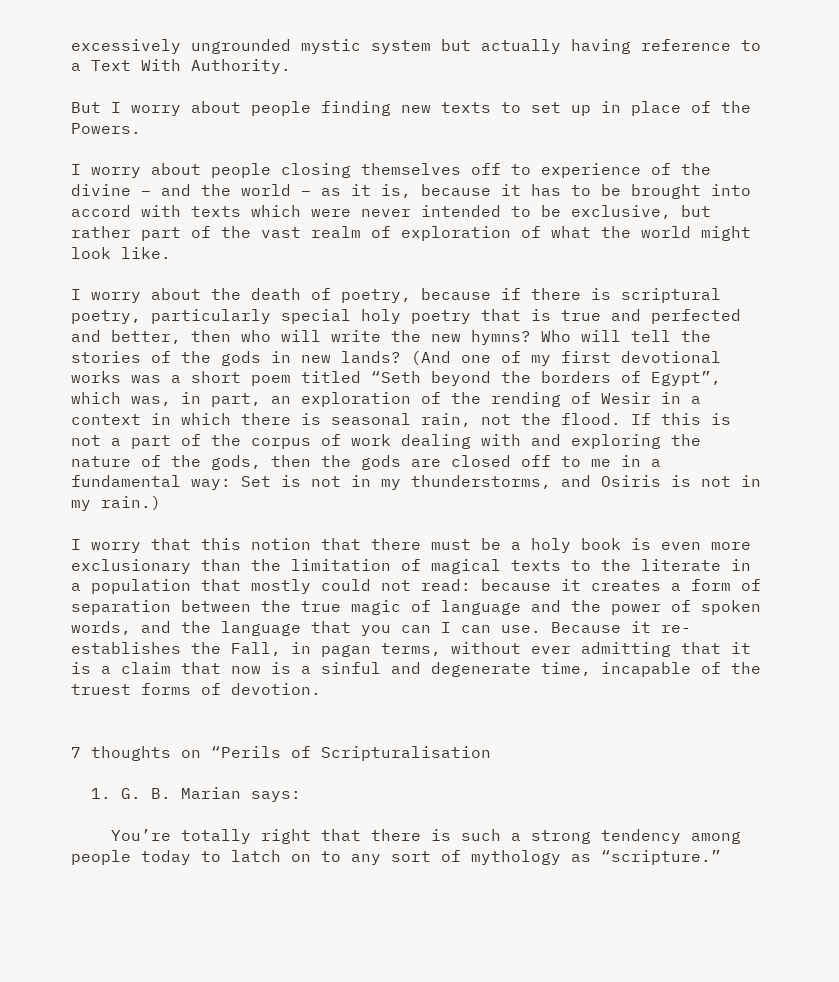excessively ungrounded mystic system but actually having reference to a Text With Authority.

But I worry about people finding new texts to set up in place of the Powers.

I worry about people closing themselves off to experience of the divine – and the world – as it is, because it has to be brought into accord with texts which were never intended to be exclusive, but rather part of the vast realm of exploration of what the world might look like.

I worry about the death of poetry, because if there is scriptural poetry, particularly special holy poetry that is true and perfected and better, then who will write the new hymns? Who will tell the stories of the gods in new lands? (And one of my first devotional works was a short poem titled “Seth beyond the borders of Egypt”, which was, in part, an exploration of the rending of Wesir in a context in which there is seasonal rain, not the flood. If this is not a part of the corpus of work dealing with and exploring the nature of the gods, then the gods are closed off to me in a fundamental way: Set is not in my thunderstorms, and Osiris is not in my rain.)

I worry that this notion that there must be a holy book is even more exclusionary than the limitation of magical texts to the literate in a population that mostly could not read: because it creates a form of separation between the true magic of language and the power of spoken words, and the language that you can I can use. Because it re-establishes the Fall, in pagan terms, without ever admitting that it is a claim that now is a sinful and degenerate time, incapable of the truest forms of devotion.


7 thoughts on “Perils of Scripturalisation

  1. G. B. Marian says:

    You’re totally right that there is such a strong tendency among people today to latch on to any sort of mythology as “scripture.”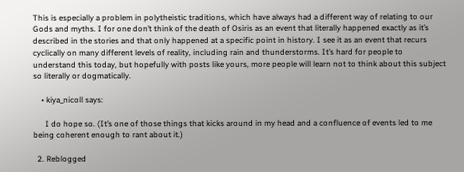This is especially a problem in polytheistic traditions, which have always had a different way of relating to our Gods and myths. I for one don’t think of the death of Osiris as an event that literally happened exactly as it’s described in the stories and that only happened at a specific point in history. I see it as an event that recurs cyclically on many different levels of reality, including rain and thunderstorms. It’s hard for people to understand this today, but hopefully with posts like yours, more people will learn not to think about this subject so literally or dogmatically.

    • kiya_nicoll says:

      I do hope so. (It’s one of those things that kicks around in my head and a confluence of events led to me being coherent enough to rant about it.)

  2. Reblogged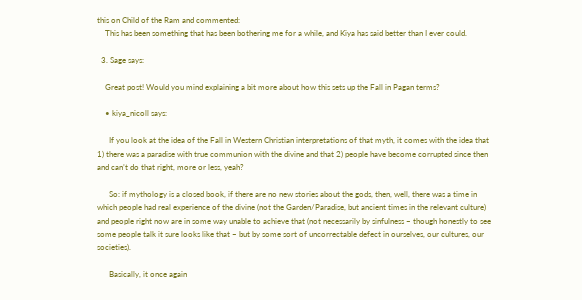this on Child of the Ram and commented:
    This has been something that has been bothering me for a while, and Kiya has said better than I ever could.

  3. Sage says:

    Great post! Would you mind explaining a bit more about how this sets up the Fall in Pagan terms?

    • kiya_nicoll says:

      If you look at the idea of the Fall in Western Christian interpretations of that myth, it comes with the idea that 1) there was a paradise with true communion with the divine and that 2) people have become corrupted since then and can’t do that right, more or less, yeah?

      So: if mythology is a closed book, if there are no new stories about the gods, then, well, there was a time in which people had real experience of the divine (not the Garden/Paradise, but ancient times in the relevant culture) and people right now are in some way unable to achieve that (not necessarily by sinfulness – though honestly to see some people talk it sure looks like that – but by some sort of uncorrectable defect in ourselves, our cultures, our societies).

      Basically, it once again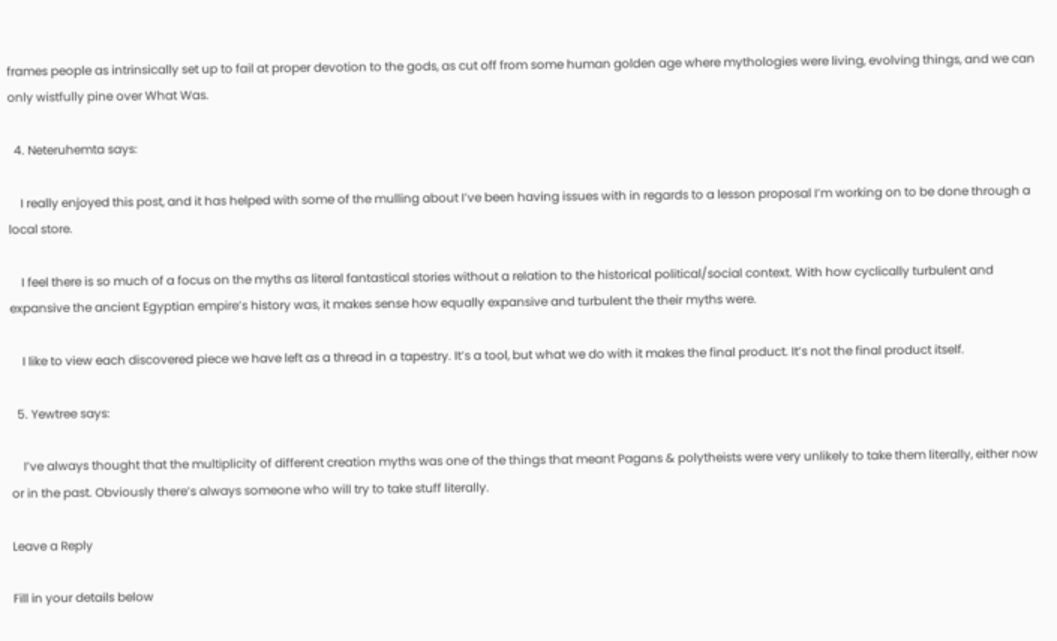frames people as intrinsically set up to fail at proper devotion to the gods, as cut off from some human golden age where mythologies were living, evolving things, and we can only wistfully pine over What Was.

  4. Neteruhemta says:

    I really enjoyed this post, and it has helped with some of the mulling about I’ve been having issues with in regards to a lesson proposal I’m working on to be done through a local store.

    I feel there is so much of a focus on the myths as literal fantastical stories without a relation to the historical political/social context. With how cyclically turbulent and expansive the ancient Egyptian empire’s history was, it makes sense how equally expansive and turbulent the their myths were.

    I like to view each discovered piece we have left as a thread in a tapestry. It’s a tool, but what we do with it makes the final product. It’s not the final product itself.

  5. Yewtree says:

    I’ve always thought that the multiplicity of different creation myths was one of the things that meant Pagans & polytheists were very unlikely to take them literally, either now or in the past. Obviously there’s always someone who will try to take stuff literally.

Leave a Reply

Fill in your details below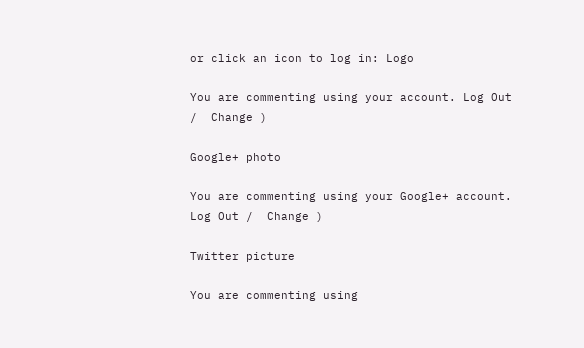or click an icon to log in: Logo

You are commenting using your account. Log Out /  Change )

Google+ photo

You are commenting using your Google+ account. Log Out /  Change )

Twitter picture

You are commenting using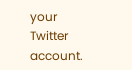your Twitter account.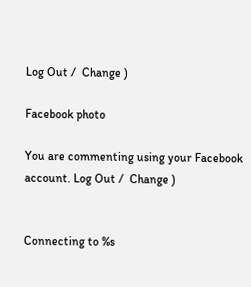Log Out /  Change )

Facebook photo

You are commenting using your Facebook account. Log Out /  Change )


Connecting to %s